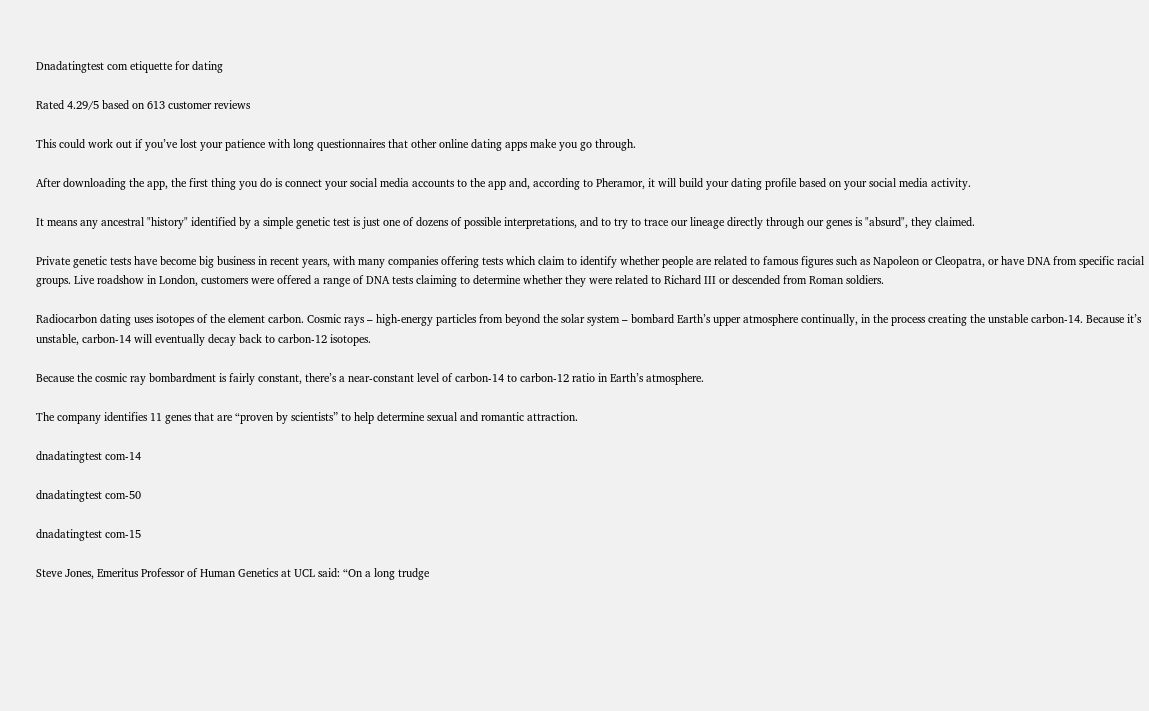Dnadatingtest com etiquette for dating

Rated 4.29/5 based on 613 customer reviews

This could work out if you’ve lost your patience with long questionnaires that other online dating apps make you go through.

After downloading the app, the first thing you do is connect your social media accounts to the app and, according to Pheramor, it will build your dating profile based on your social media activity.

It means any ancestral "history" identified by a simple genetic test is just one of dozens of possible interpretations, and to try to trace our lineage directly through our genes is "absurd", they claimed.

Private genetic tests have become big business in recent years, with many companies offering tests which claim to identify whether people are related to famous figures such as Napoleon or Cleopatra, or have DNA from specific racial groups. Live roadshow in London, customers were offered a range of DNA tests claiming to determine whether they were related to Richard III or descended from Roman soldiers.

Radiocarbon dating uses isotopes of the element carbon. Cosmic rays – high-energy particles from beyond the solar system – bombard Earth’s upper atmosphere continually, in the process creating the unstable carbon-14. Because it’s unstable, carbon-14 will eventually decay back to carbon-12 isotopes.

Because the cosmic ray bombardment is fairly constant, there’s a near-constant level of carbon-14 to carbon-12 ratio in Earth’s atmosphere.

The company identifies 11 genes that are “proven by scientists” to help determine sexual and romantic attraction.

dnadatingtest com-14

dnadatingtest com-50

dnadatingtest com-15

Steve Jones, Emeritus Professor of Human Genetics at UCL said: “On a long trudge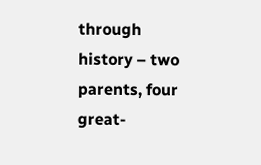through history – two parents, four great-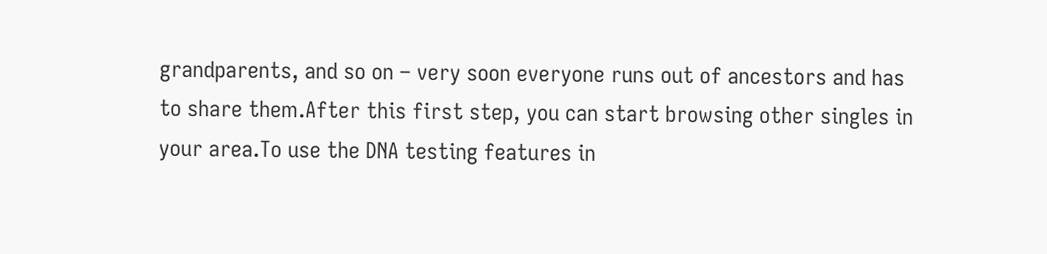grandparents, and so on – very soon everyone runs out of ancestors and has to share them.After this first step, you can start browsing other singles in your area.To use the DNA testing features in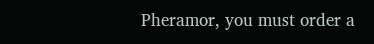Pheramor, you must order a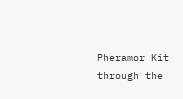Pheramor Kit through the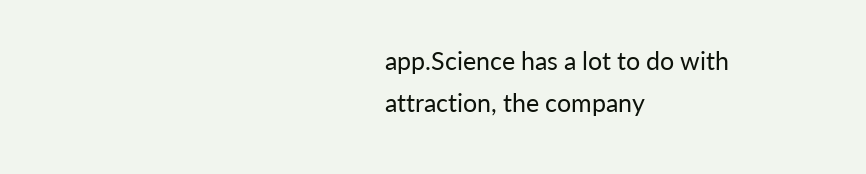app.Science has a lot to do with attraction, the company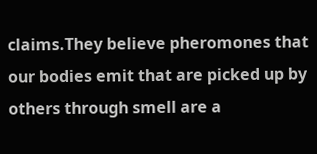claims.They believe pheromones that our bodies emit that are picked up by others through smell are a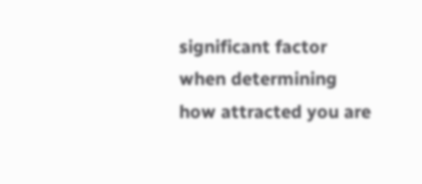significant factor when determining how attracted you are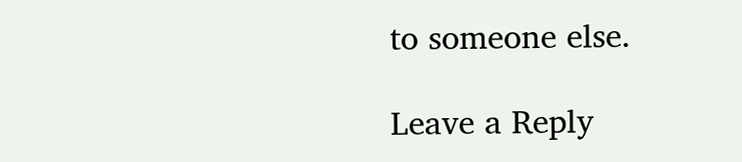to someone else.

Leave a Reply